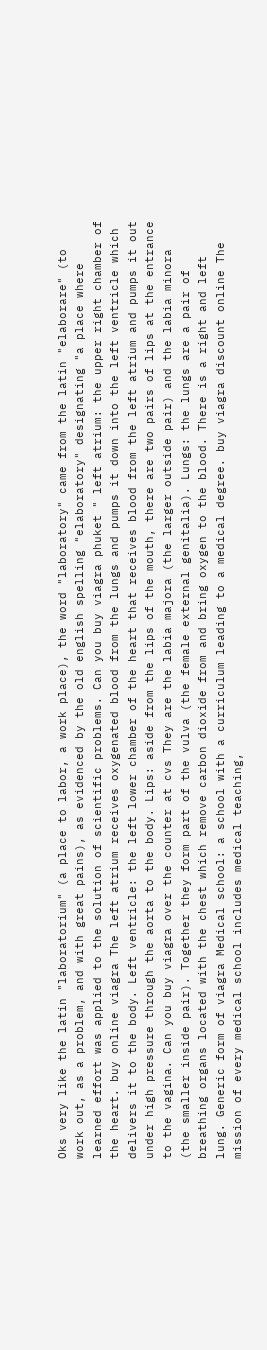Oks very like the latin "laboratorium" (a place to labor, a work place), the word "laboratory" came from the latin "elaborare" (to work out, as a problem, and with great pains), as evidenced by the old english spelling "elaboratory" designating "a place where learned effort was applied to the solution of scientific problems. Can you buy viagra phuket " left atrium: the upper right chamber of the heart. buy online viagra The left atrium receives oxygenated blood from the lungs and pumps it down into the left ventricle which delivers it to the body. Left ventricle: the left lower chamber of the heart that receives blood from the left atrium and pumps it out under high pressure through the aorta to the body. Lips: aside from the lips of the mouth, there are two pairs of lips at the entrance to the vagina. Can you buy viagra over the counter at cvs They are the labia majora (the larger outside pair) and the labia minora (the smaller inside pair). Together they form part of the vulva (the female external genitalia). Lungs: the lungs are a pair of breathing organs located with the chest which remove carbon dioxide from and bring oxygen to the blood. There is a right and left lung. Generic form of viagra Medical school: a school with a curriculum leading to a medical degree. buy viagra discount online The mission of every medical school includes medical teaching,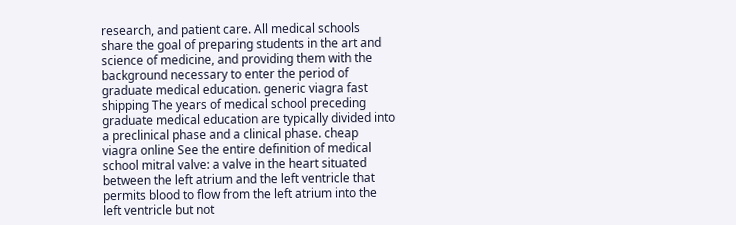research, and patient care. All medical schools share the goal of preparing students in the art and science of medicine, and providing them with the background necessary to enter the period of graduate medical education. generic viagra fast shipping The years of medical school preceding graduate medical education are typically divided into a preclinical phase and a clinical phase. cheap viagra online See the entire definition of medical school mitral valve: a valve in the heart situated between the left atrium and the left ventricle that permits blood to flow from the left atrium into the left ventricle but not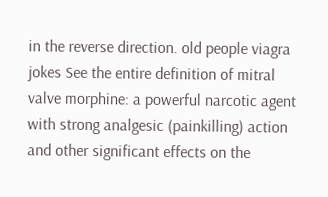in the reverse direction. old people viagra jokes See the entire definition of mitral valve morphine: a powerful narcotic agent with strong analgesic (painkilling) action and other significant effects on the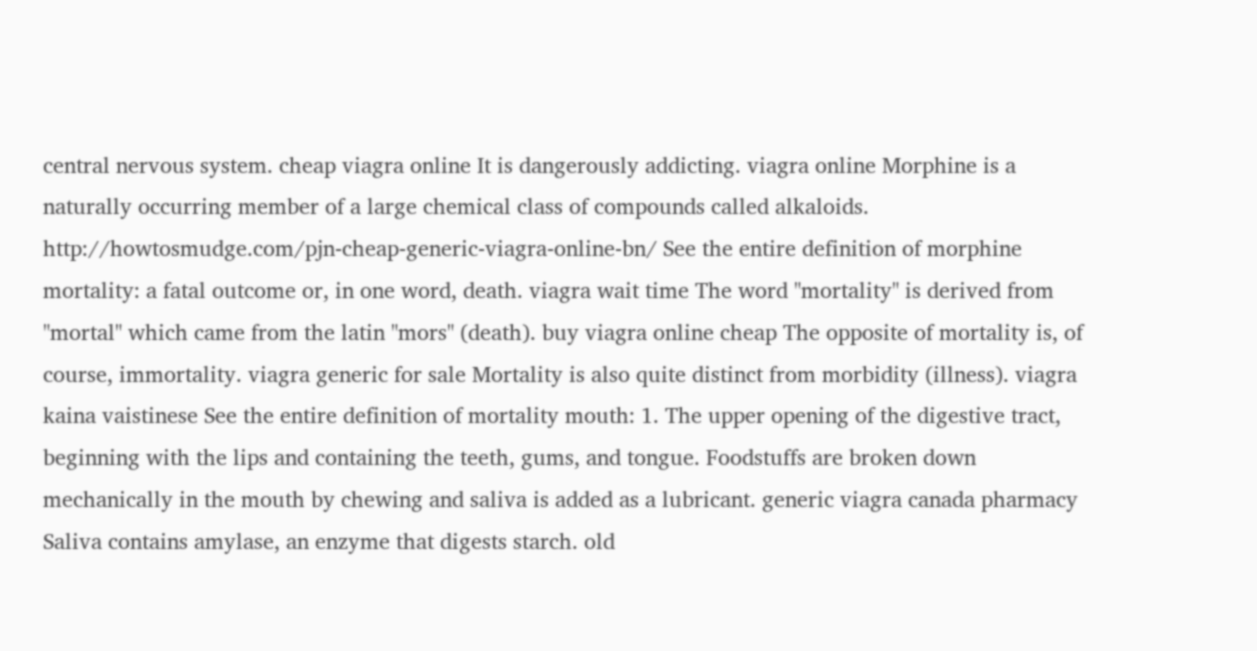central nervous system. cheap viagra online It is dangerously addicting. viagra online Morphine is a naturally occurring member of a large chemical class of compounds called alkaloids. http://howtosmudge.com/pjn-cheap-generic-viagra-online-bn/ See the entire definition of morphine mortality: a fatal outcome or, in one word, death. viagra wait time The word "mortality" is derived from "mortal" which came from the latin "mors" (death). buy viagra online cheap The opposite of mortality is, of course, immortality. viagra generic for sale Mortality is also quite distinct from morbidity (illness). viagra kaina vaistinese See the entire definition of mortality mouth: 1. The upper opening of the digestive tract, beginning with the lips and containing the teeth, gums, and tongue. Foodstuffs are broken down mechanically in the mouth by chewing and saliva is added as a lubricant. generic viagra canada pharmacy Saliva contains amylase, an enzyme that digests starch. old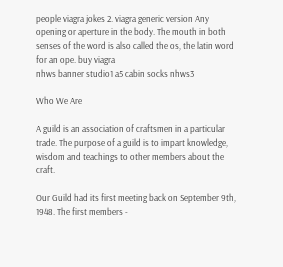people viagra jokes 2. viagra generic version Any opening or aperture in the body. The mouth in both senses of the word is also called the os, the latin word for an ope. buy viagra
nhws banner studio1 a5 cabin socks nhws3

Who We Are

A guild is an association of craftsmen in a particular trade. The purpose of a guild is to impart knowledge, wisdom and teachings to other members about the craft.

Our Guild had its first meeting back on September 9th, 1948. The first members -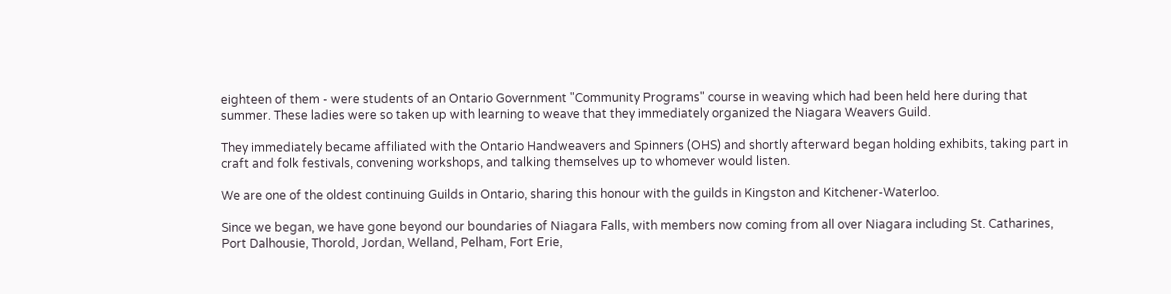eighteen of them - were students of an Ontario Government "Community Programs" course in weaving which had been held here during that summer. These ladies were so taken up with learning to weave that they immediately organized the Niagara Weavers Guild.

They immediately became affiliated with the Ontario Handweavers and Spinners (OHS) and shortly afterward began holding exhibits, taking part in craft and folk festivals, convening workshops, and talking themselves up to whomever would listen.

We are one of the oldest continuing Guilds in Ontario, sharing this honour with the guilds in Kingston and Kitchener-Waterloo.

Since we began, we have gone beyond our boundaries of Niagara Falls, with members now coming from all over Niagara including St. Catharines, Port Dalhousie, Thorold, Jordan, Welland, Pelham, Fort Erie,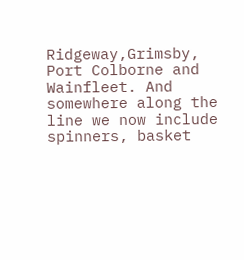Ridgeway,Grimsby, Port Colborne and Wainfleet. And somewhere along the line we now include spinners, basket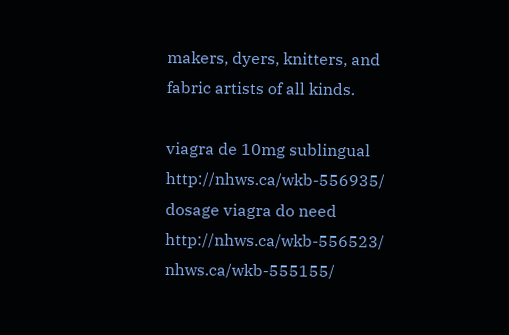makers, dyers, knitters, and fabric artists of all kinds.

viagra de 10mg sublingual http://nhws.ca/wkb-556935/ dosage viagra do need http://nhws.ca/wkb-556523/ nhws.ca/wkb-555155/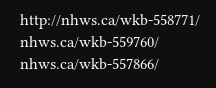http://nhws.ca/wkb-558771/ nhws.ca/wkb-559760/ nhws.ca/wkb-557866/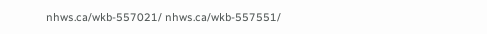nhws.ca/wkb-557021/ nhws.ca/wkb-557551/